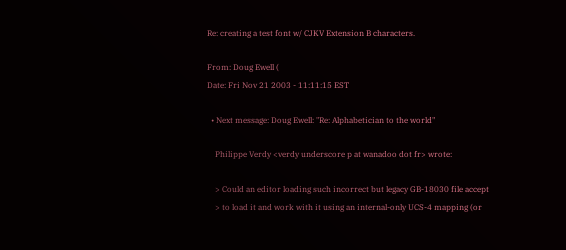Re: creating a test font w/ CJKV Extension B characters.

From: Doug Ewell (
Date: Fri Nov 21 2003 - 11:11:15 EST

  • Next message: Doug Ewell: "Re: Alphabetician to the world"

    Philippe Verdy <verdy underscore p at wanadoo dot fr> wrote:

    > Could an editor loading such incorrect but legacy GB-18030 file accept
    > to load it and work with it using an internal-only UCS-4 mapping (or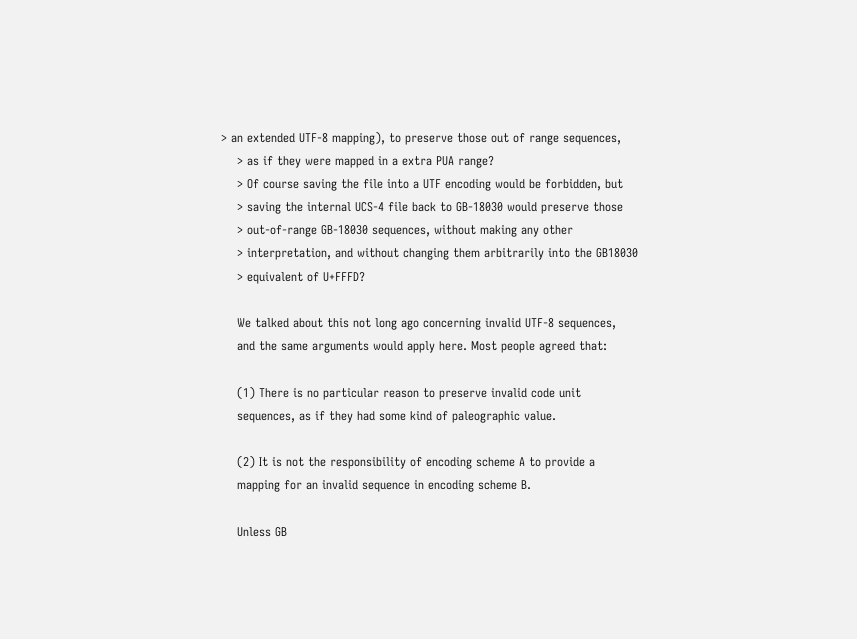> an extended UTF-8 mapping), to preserve those out of range sequences,
    > as if they were mapped in a extra PUA range?
    > Of course saving the file into a UTF encoding would be forbidden, but
    > saving the internal UCS-4 file back to GB-18030 would preserve those
    > out-of-range GB-18030 sequences, without making any other
    > interpretation, and without changing them arbitrarily into the GB18030
    > equivalent of U+FFFD?

    We talked about this not long ago concerning invalid UTF-8 sequences,
    and the same arguments would apply here. Most people agreed that:

    (1) There is no particular reason to preserve invalid code unit
    sequences, as if they had some kind of paleographic value.

    (2) It is not the responsibility of encoding scheme A to provide a
    mapping for an invalid sequence in encoding scheme B.

    Unless GB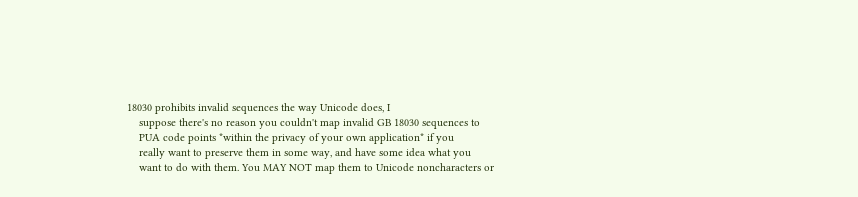18030 prohibits invalid sequences the way Unicode does, I
    suppose there's no reason you couldn't map invalid GB 18030 sequences to
    PUA code points *within the privacy of your own application* if you
    really want to preserve them in some way, and have some idea what you
    want to do with them. You MAY NOT map them to Unicode noncharacters or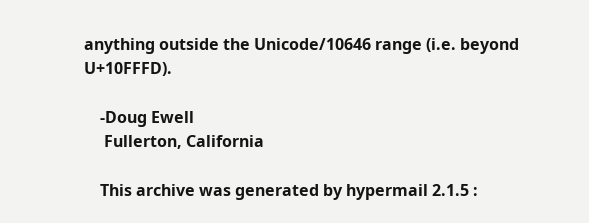anything outside the Unicode/10646 range (i.e. beyond U+10FFFD).

    -Doug Ewell
     Fullerton, California

    This archive was generated by hypermail 2.1.5 :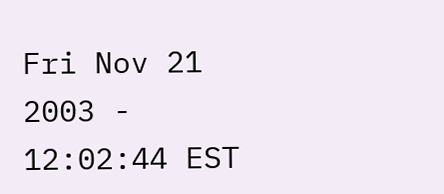Fri Nov 21 2003 - 12:02:44 EST